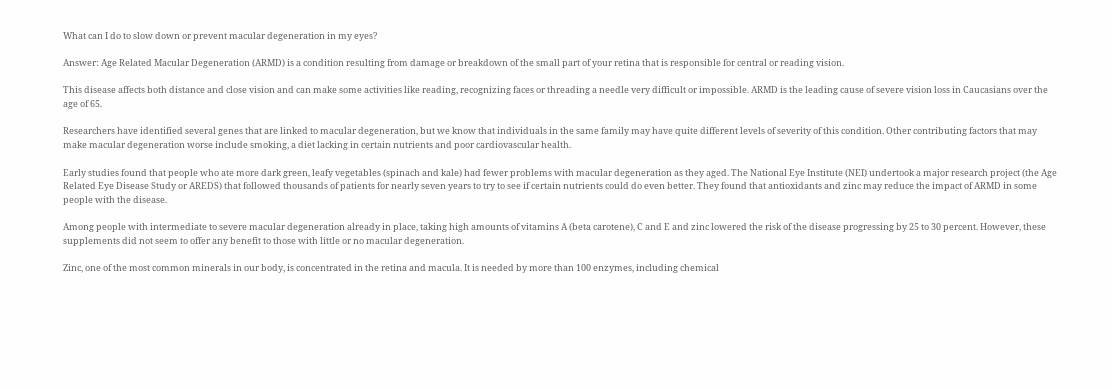What can I do to slow down or prevent macular degeneration in my eyes?

Answer: Age Related Macular Degeneration (ARMD) is a condition resulting from damage or breakdown of the small part of your retina that is responsible for central or reading vision.

This disease affects both distance and close vision and can make some activities like reading, recognizing faces or threading a needle very difficult or impossible. ARMD is the leading cause of severe vision loss in Caucasians over the age of 65.

Researchers have identified several genes that are linked to macular degeneration, but we know that individuals in the same family may have quite different levels of severity of this condition. Other contributing factors that may make macular degeneration worse include smoking, a diet lacking in certain nutrients and poor cardiovascular health.

Early studies found that people who ate more dark green, leafy vegetables (spinach and kale) had fewer problems with macular degeneration as they aged. The National Eye Institute (NEI) undertook a major research project (the Age Related Eye Disease Study or AREDS) that followed thousands of patients for nearly seven years to try to see if certain nutrients could do even better. They found that antioxidants and zinc may reduce the impact of ARMD in some people with the disease.

Among people with intermediate to severe macular degeneration already in place, taking high amounts of vitamins A (beta carotene), C and E and zinc lowered the risk of the disease progressing by 25 to 30 percent. However, these supplements did not seem to offer any benefit to those with little or no macular degeneration.

Zinc, one of the most common minerals in our body, is concentrated in the retina and macula. It is needed by more than 100 enzymes, including chemical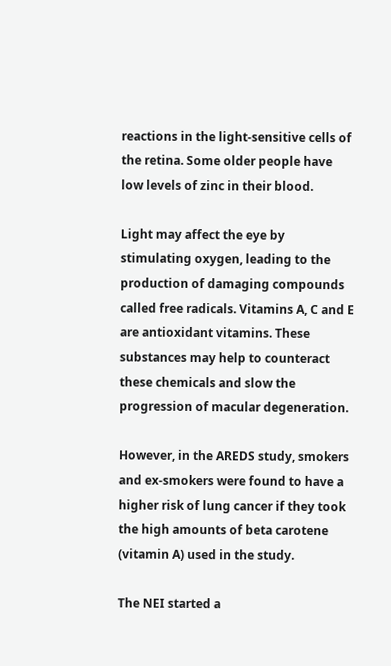reactions in the light-sensitive cells of the retina. Some older people have low levels of zinc in their blood.

Light may affect the eye by stimulating oxygen, leading to the production of damaging compounds called free radicals. Vitamins A, C and E are antioxidant vitamins. These substances may help to counteract these chemicals and slow the progression of macular degeneration.

However, in the AREDS study, smokers and ex-smokers were found to have a higher risk of lung cancer if they took the high amounts of beta carotene (vitamin A) used in the study.

The NEI started a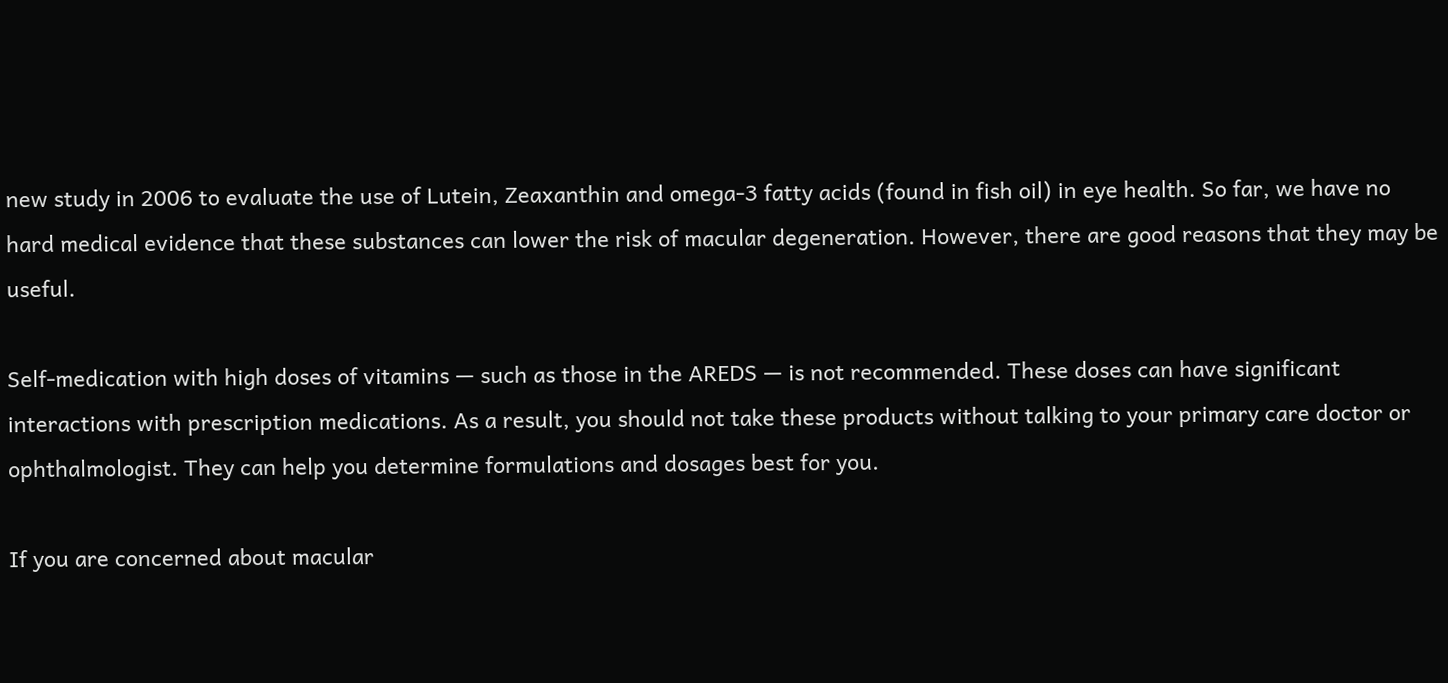new study in 2006 to evaluate the use of Lutein, Zeaxanthin and omega-3 fatty acids (found in fish oil) in eye health. So far, we have no hard medical evidence that these substances can lower the risk of macular degeneration. However, there are good reasons that they may be useful.

Self-medication with high doses of vitamins — such as those in the AREDS — is not recommended. These doses can have significant interactions with prescription medications. As a result, you should not take these products without talking to your primary care doctor or ophthalmologist. They can help you determine formulations and dosages best for you.

If you are concerned about macular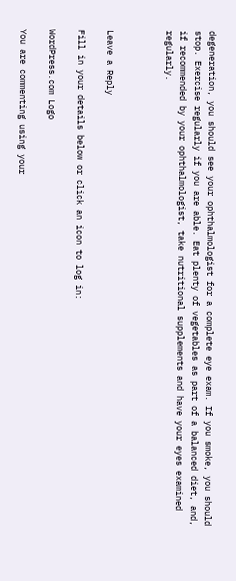degeneration, you should see your ophthalmologist for a complete eye exam. If you smoke, you should stop. Exercise regularly if you are able. Eat plenty of vegetables as part of a balanced diet, and, if recommended by your ophthalmologist, take nutritional supplements and have your eyes examined regularly.



Leave a Reply

Fill in your details below or click an icon to log in:

WordPress.com Logo

You are commenting using your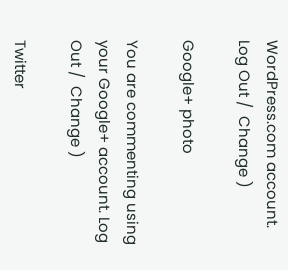WordPress.com account. Log Out /  Change )

Google+ photo

You are commenting using your Google+ account. Log Out /  Change )

Twitter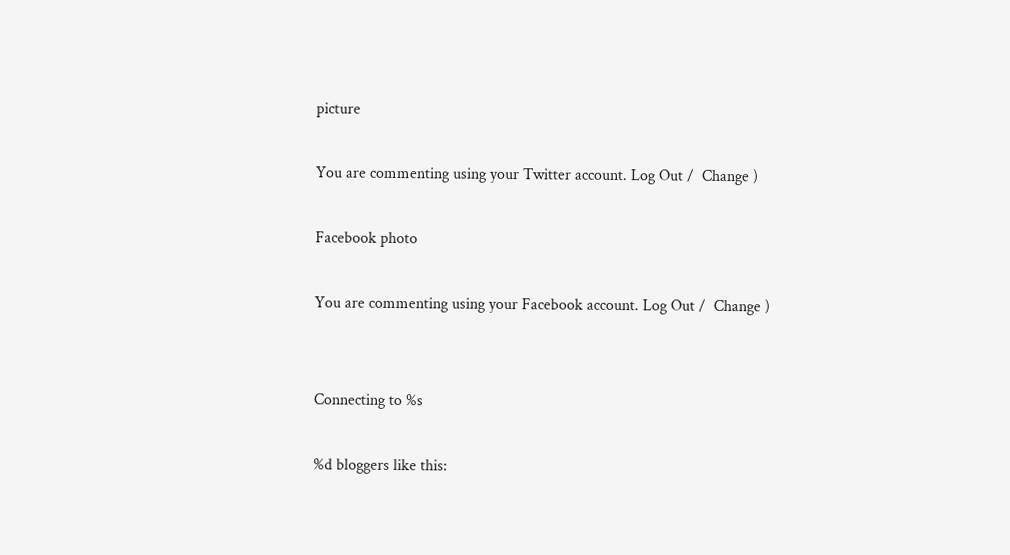picture

You are commenting using your Twitter account. Log Out /  Change )

Facebook photo

You are commenting using your Facebook account. Log Out /  Change )


Connecting to %s

%d bloggers like this: